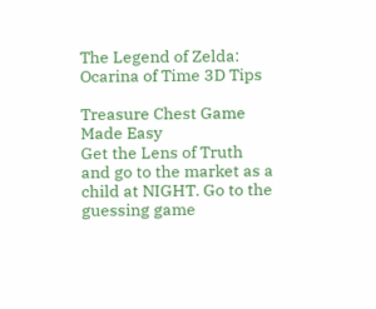The Legend of Zelda: Ocarina of Time 3D Tips

Treasure Chest Game Made Easy
Get the Lens of Truth and go to the market as a child at NIGHT. Go to the guessing game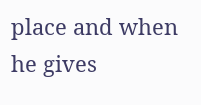place and when he gives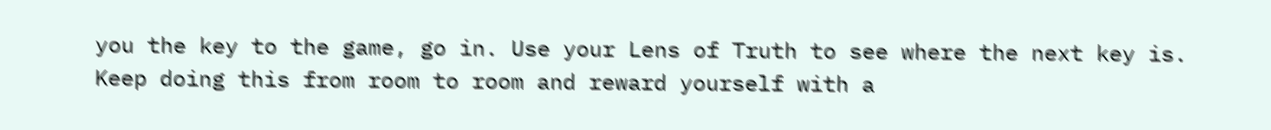you the key to the game, go in. Use your Lens of Truth to see where the next key is. Keep doing this from room to room and reward yourself with a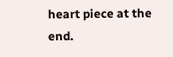heart piece at the end.